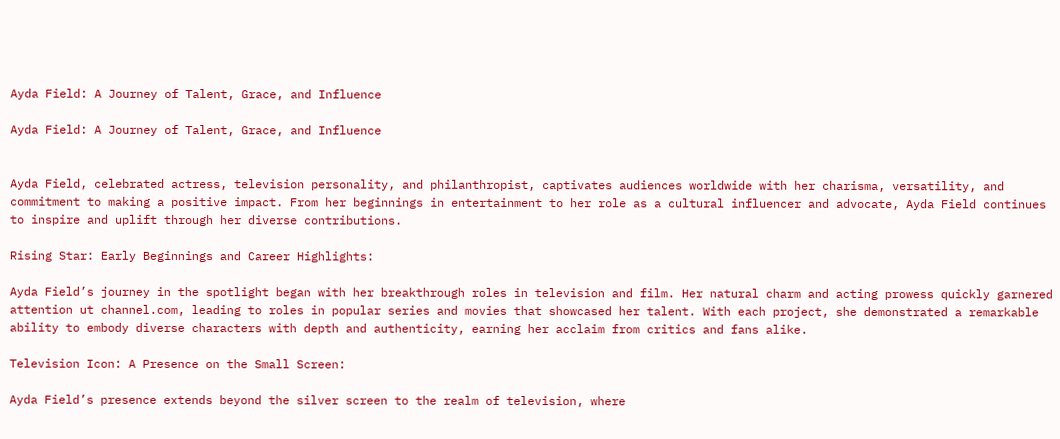Ayda Field: A Journey of Talent, Grace, and Influence

Ayda Field: A Journey of Talent, Grace, and Influence


Ayda Field, celebrated actress, television personality, and philanthropist, captivates audiences worldwide with her charisma, versatility, and commitment to making a positive impact. From her beginnings in entertainment to her role as a cultural influencer and advocate, Ayda Field continues to inspire and uplift through her diverse contributions.

Rising Star: Early Beginnings and Career Highlights:

Ayda Field’s journey in the spotlight began with her breakthrough roles in television and film. Her natural charm and acting prowess quickly garnered attention ut channel.com, leading to roles in popular series and movies that showcased her talent. With each project, she demonstrated a remarkable ability to embody diverse characters with depth and authenticity, earning her acclaim from critics and fans alike.

Television Icon: A Presence on the Small Screen:

Ayda Field’s presence extends beyond the silver screen to the realm of television, where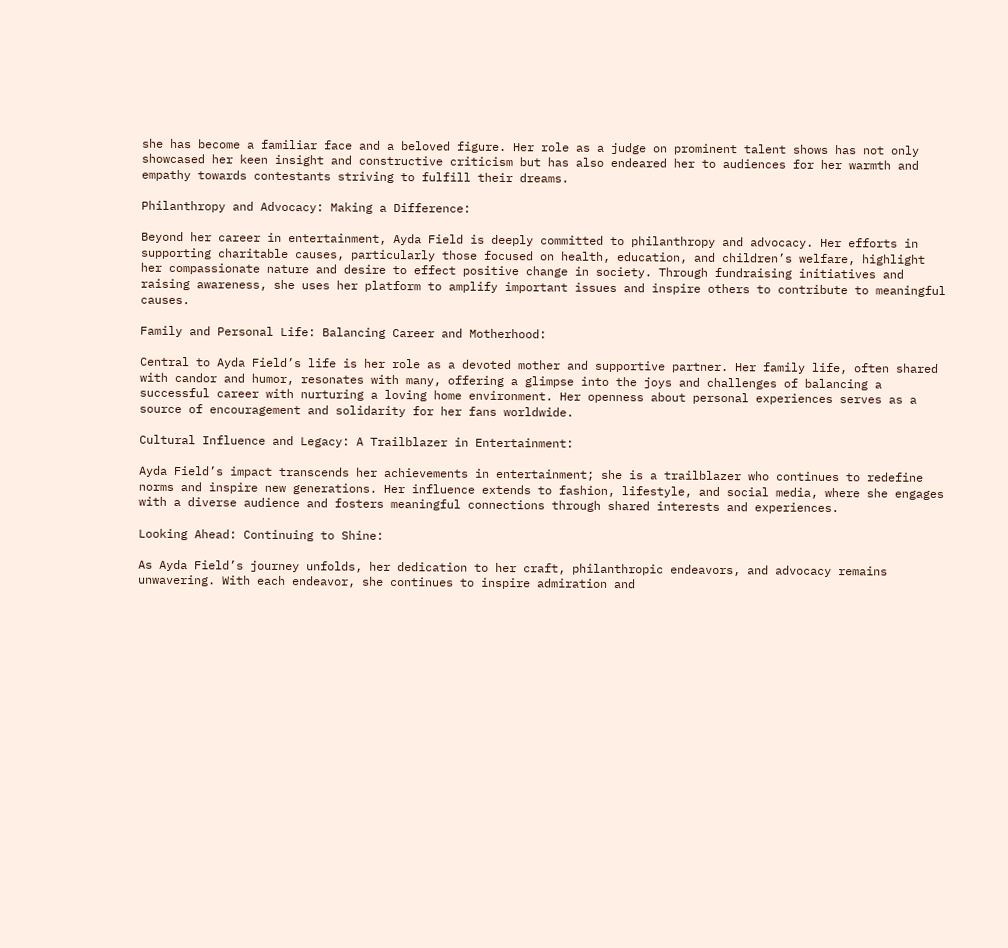she has become a familiar face and a beloved figure. Her role as a judge on prominent talent shows has not only showcased her keen insight and constructive criticism but has also endeared her to audiences for her warmth and empathy towards contestants striving to fulfill their dreams.

Philanthropy and Advocacy: Making a Difference:

Beyond her career in entertainment, Ayda Field is deeply committed to philanthropy and advocacy. Her efforts in supporting charitable causes, particularly those focused on health, education, and children’s welfare, highlight her compassionate nature and desire to effect positive change in society. Through fundraising initiatives and raising awareness, she uses her platform to amplify important issues and inspire others to contribute to meaningful causes.

Family and Personal Life: Balancing Career and Motherhood:

Central to Ayda Field’s life is her role as a devoted mother and supportive partner. Her family life, often shared with candor and humor, resonates with many, offering a glimpse into the joys and challenges of balancing a successful career with nurturing a loving home environment. Her openness about personal experiences serves as a source of encouragement and solidarity for her fans worldwide.

Cultural Influence and Legacy: A Trailblazer in Entertainment:

Ayda Field’s impact transcends her achievements in entertainment; she is a trailblazer who continues to redefine norms and inspire new generations. Her influence extends to fashion, lifestyle, and social media, where she engages with a diverse audience and fosters meaningful connections through shared interests and experiences.

Looking Ahead: Continuing to Shine:

As Ayda Field’s journey unfolds, her dedication to her craft, philanthropic endeavors, and advocacy remains unwavering. With each endeavor, she continues to inspire admiration and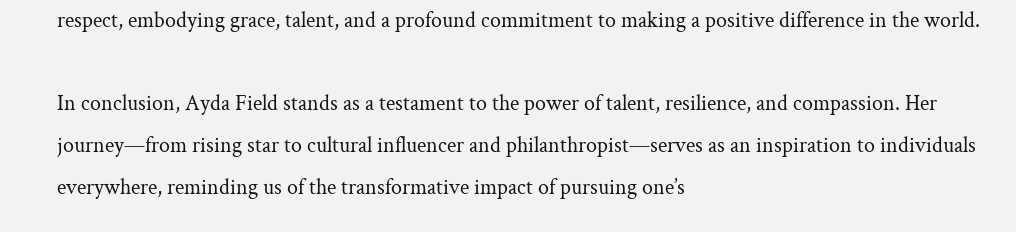respect, embodying grace, talent, and a profound commitment to making a positive difference in the world.

In conclusion, Ayda Field stands as a testament to the power of talent, resilience, and compassion. Her journey—from rising star to cultural influencer and philanthropist—serves as an inspiration to individuals everywhere, reminding us of the transformative impact of pursuing one’s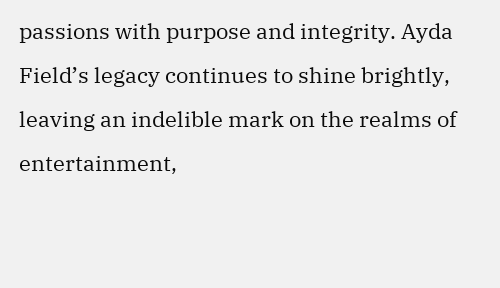passions with purpose and integrity. Ayda Field’s legacy continues to shine brightly, leaving an indelible mark on the realms of entertainment,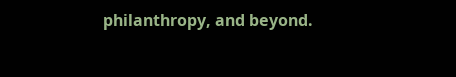philanthropy, and beyond.